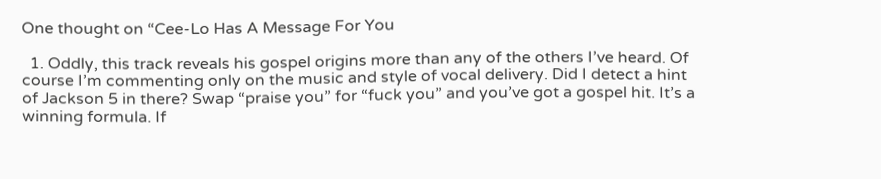One thought on “Cee-Lo Has A Message For You

  1. Oddly, this track reveals his gospel origins more than any of the others I’ve heard. Of course I’m commenting only on the music and style of vocal delivery. Did I detect a hint of Jackson 5 in there? Swap “praise you” for “fuck you” and you’ve got a gospel hit. It’s a winning formula. If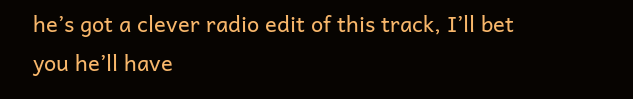he’s got a clever radio edit of this track, I’ll bet you he’ll have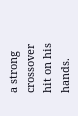a strong crossover hit on his hands.